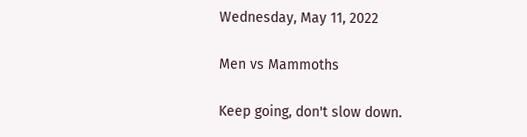Wednesday, May 11, 2022

Men vs Mammoths

Keep going, don't slow down.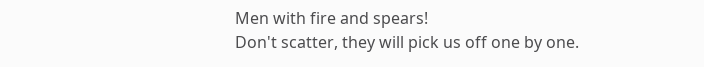Men with fire and spears!
Don't scatter, they will pick us off one by one.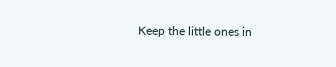Keep the little ones in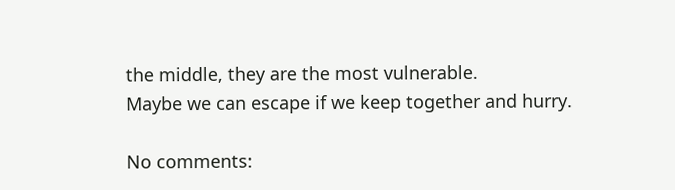the middle, they are the most vulnerable.
Maybe we can escape if we keep together and hurry.

No comments: